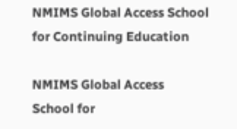NMIMS Global Access School for Continuing Education

NMIMS Global Access
School for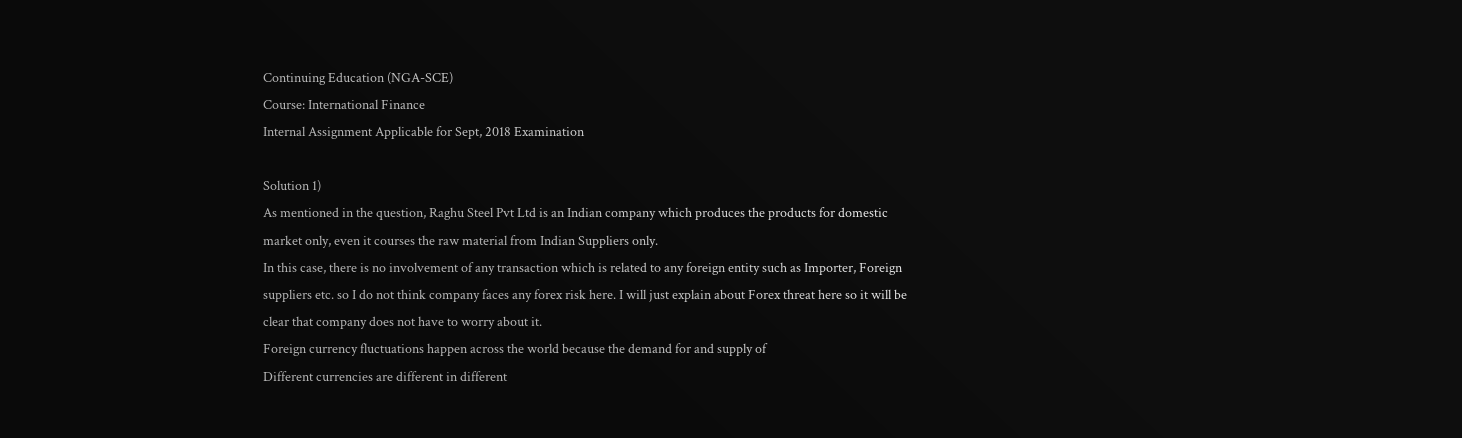Continuing Education (NGA-SCE)
Course: International Finance
Internal Assignment Applicable for Sept, 2018 Examination

Solution 1)
As mentioned in the question, Raghu Steel Pvt Ltd is an Indian company which produces the products for domestic market only, even it courses the raw material from Indian Suppliers only.
In this case, there is no involvement of any transaction which is related to any foreign entity such as Importer, Foreign suppliers etc. so I do not think company faces any forex risk here. I will just explain about Forex threat here so it will be clear that company does not have to worry about it.
Foreign currency fluctuations happen across the world because the demand for and supply of
Different currencies are different in different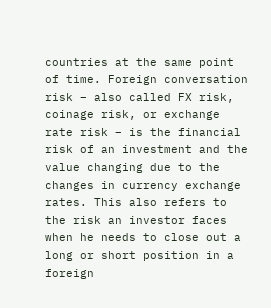countries at the same point of time. Foreign conversation risk – also called FX risk, coinage risk, or exchange rate risk – is the financial risk of an investment and the value changing due to the changes in currency exchange rates. This also refers to the risk an investor faces when he needs to close out a long or short position in a foreign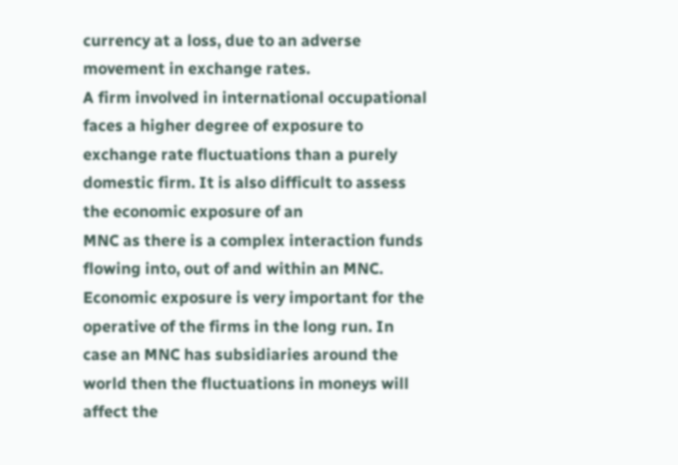currency at a loss, due to an adverse movement in exchange rates.
A firm involved in international occupational faces a higher degree of exposure to exchange rate fluctuations than a purely domestic firm. It is also difficult to assess the economic exposure of an
MNC as there is a complex interaction funds flowing into, out of and within an MNC. Economic exposure is very important for the operative of the firms in the long run. In case an MNC has subsidiaries around the world then the fluctuations in moneys will affect the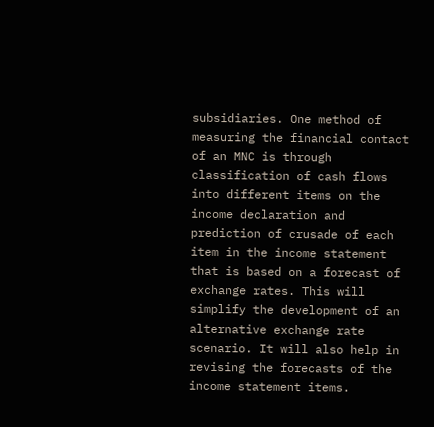subsidiaries. One method of measuring the financial contact of an MNC is through classification of cash flows
into different items on the income declaration and prediction of crusade of each item in the income statement that is based on a forecast of exchange rates. This will simplify the development of an alternative exchange rate scenario. It will also help in revising the forecasts of the income statement items.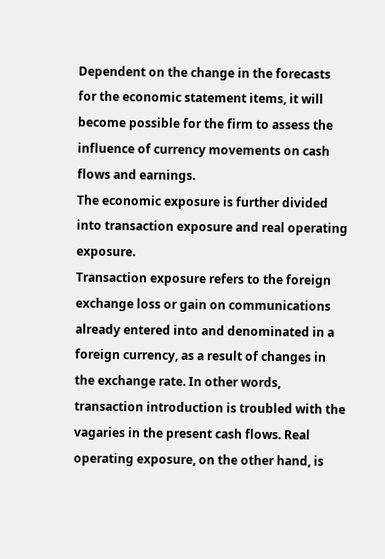Dependent on the change in the forecasts for the economic statement items, it will become possible for the firm to assess the influence of currency movements on cash flows and earnings.
The economic exposure is further divided into transaction exposure and real operating exposure.
Transaction exposure refers to the foreign exchange loss or gain on communications already entered into and denominated in a foreign currency, as a result of changes in the exchange rate. In other words, transaction introduction is troubled with the vagaries in the present cash flows. Real operating exposure, on the other hand, is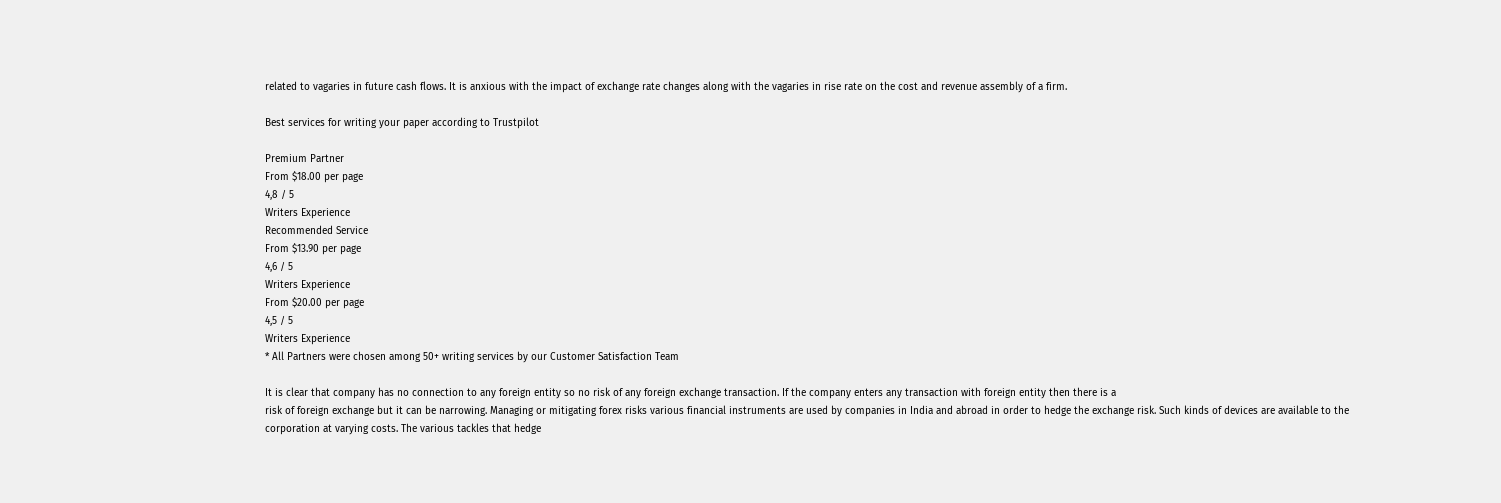related to vagaries in future cash flows. It is anxious with the impact of exchange rate changes along with the vagaries in rise rate on the cost and revenue assembly of a firm.

Best services for writing your paper according to Trustpilot

Premium Partner
From $18.00 per page
4,8 / 5
Writers Experience
Recommended Service
From $13.90 per page
4,6 / 5
Writers Experience
From $20.00 per page
4,5 / 5
Writers Experience
* All Partners were chosen among 50+ writing services by our Customer Satisfaction Team

It is clear that company has no connection to any foreign entity so no risk of any foreign exchange transaction. If the company enters any transaction with foreign entity then there is a
risk of foreign exchange but it can be narrowing. Managing or mitigating forex risks various financial instruments are used by companies in India and abroad in order to hedge the exchange risk. Such kinds of devices are available to the corporation at varying costs. The various tackles that hedge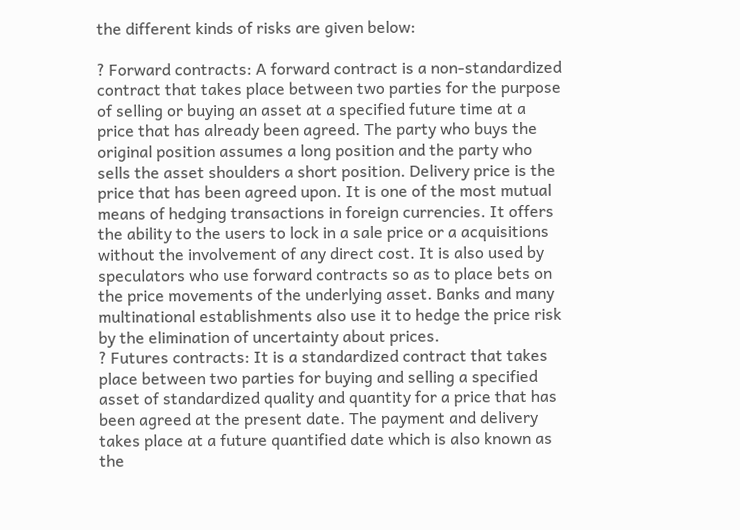the different kinds of risks are given below:

? Forward contracts: A forward contract is a non-standardized contract that takes place between two parties for the purpose of selling or buying an asset at a specified future time at a price that has already been agreed. The party who buys the original position assumes a long position and the party who sells the asset shoulders a short position. Delivery price is the price that has been agreed upon. It is one of the most mutual means of hedging transactions in foreign currencies. It offers the ability to the users to lock in a sale price or a acquisitions without the involvement of any direct cost. It is also used by speculators who use forward contracts so as to place bets on the price movements of the underlying asset. Banks and many multinational establishments also use it to hedge the price risk by the elimination of uncertainty about prices.
? Futures contracts: It is a standardized contract that takes place between two parties for buying and selling a specified asset of standardized quality and quantity for a price that has been agreed at the present date. The payment and delivery takes place at a future quantified date which is also known as the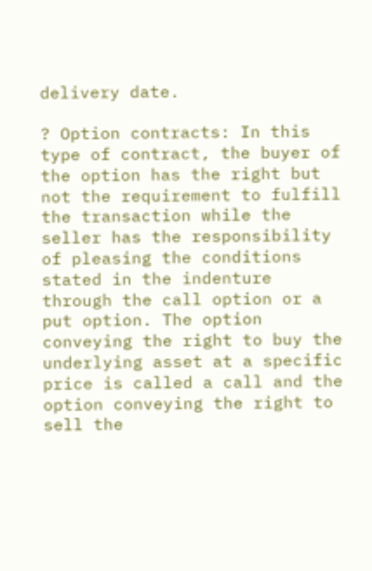delivery date.

? Option contracts: In this type of contract, the buyer of the option has the right but not the requirement to fulfill the transaction while the seller has the responsibility of pleasing the conditions stated in the indenture through the call option or a put option. The option conveying the right to buy the underlying asset at a specific price is called a call and the option conveying the right to sell the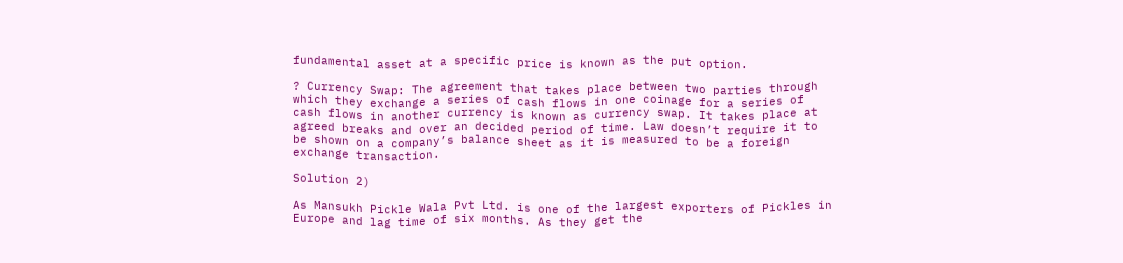fundamental asset at a specific price is known as the put option.

? Currency Swap: The agreement that takes place between two parties through which they exchange a series of cash flows in one coinage for a series of cash flows in another currency is known as currency swap. It takes place at agreed breaks and over an decided period of time. Law doesn’t require it to be shown on a company’s balance sheet as it is measured to be a foreign exchange transaction.

Solution 2)

As Mansukh Pickle Wala Pvt Ltd. is one of the largest exporters of Pickles in Europe and lag time of six months. As they get the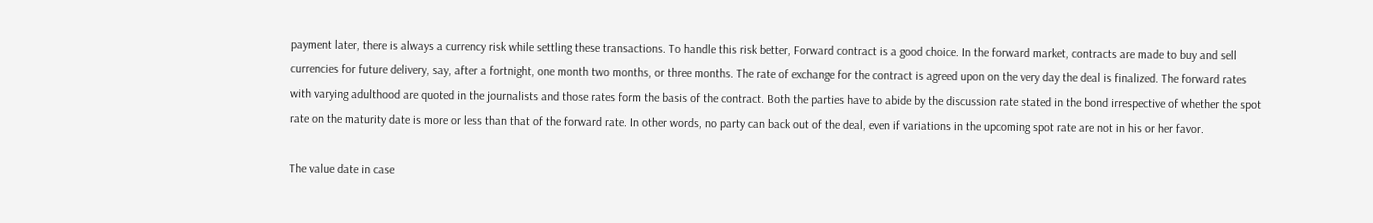payment later, there is always a currency risk while settling these transactions. To handle this risk better, Forward contract is a good choice. In the forward market, contracts are made to buy and sell currencies for future delivery, say, after a fortnight, one month two months, or three months. The rate of exchange for the contract is agreed upon on the very day the deal is finalized. The forward rates with varying adulthood are quoted in the journalists and those rates form the basis of the contract. Both the parties have to abide by the discussion rate stated in the bond irrespective of whether the spot rate on the maturity date is more or less than that of the forward rate. In other words, no party can back out of the deal, even if variations in the upcoming spot rate are not in his or her favor.

The value date in case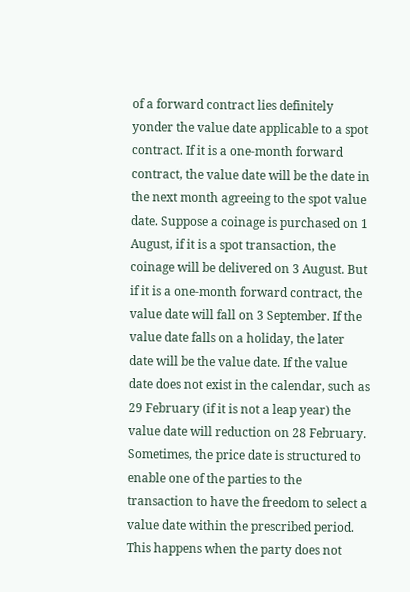of a forward contract lies definitely yonder the value date applicable to a spot contract. If it is a one-month forward contract, the value date will be the date in the next month agreeing to the spot value date. Suppose a coinage is purchased on 1 August, if it is a spot transaction, the coinage will be delivered on 3 August. But if it is a one-month forward contract, the value date will fall on 3 September. If the value date falls on a holiday, the later date will be the value date. If the value date does not exist in the calendar, such as 29 February (if it is not a leap year) the value date will reduction on 28 February. Sometimes, the price date is structured to enable one of the parties to the transaction to have the freedom to select a value date within the prescribed period. This happens when the party does not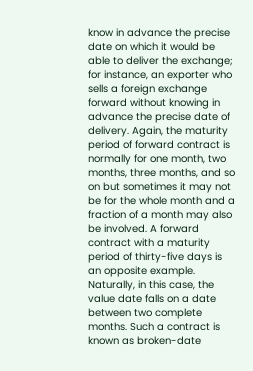know in advance the precise date on which it would be able to deliver the exchange; for instance, an exporter who sells a foreign exchange forward without knowing in advance the precise date of delivery. Again, the maturity period of forward contract is normally for one month, two months, three months, and so on but sometimes it may not be for the whole month and a fraction of a month may also be involved. A forward contract with a maturity period of thirty-five days is an opposite example. Naturally, in this case, the value date falls on a date between two complete months. Such a contract is known as broken-date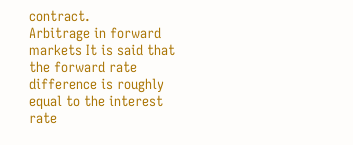contract.
Arbitrage in forward markets It is said that the forward rate difference is roughly equal to the interest rate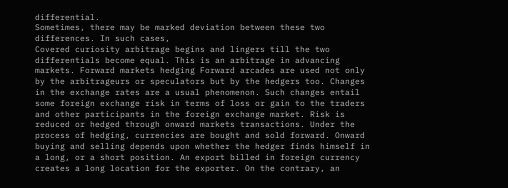differential.
Sometimes, there may be marked deviation between these two differences. In such cases,
Covered curiosity arbitrage begins and lingers till the two differentials become equal. This is an arbitrage in advancing markets. Forward markets hedging Forward arcades are used not only by the arbitrageurs or speculators but by the hedgers too. Changes in the exchange rates are a usual phenomenon. Such changes entail some foreign exchange risk in terms of loss or gain to the traders and other participants in the foreign exchange market. Risk is reduced or hedged through onward markets transactions. Under the process of hedging, currencies are bought and sold forward. Onward buying and selling depends upon whether the hedger finds himself in a long, or a short position. An export billed in foreign currency creates a long location for the exporter. On the contrary, an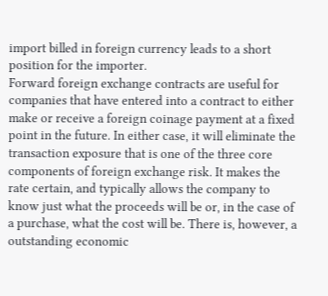import billed in foreign currency leads to a short position for the importer.
Forward foreign exchange contracts are useful for companies that have entered into a contract to either make or receive a foreign coinage payment at a fixed point in the future. In either case, it will eliminate the transaction exposure that is one of the three core components of foreign exchange risk. It makes the rate certain, and typically allows the company to know just what the proceeds will be or, in the case of a purchase, what the cost will be. There is, however, a outstanding economic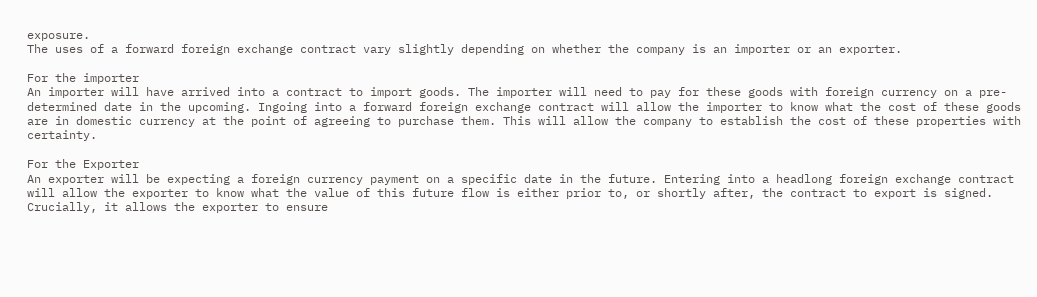exposure.
The uses of a forward foreign exchange contract vary slightly depending on whether the company is an importer or an exporter.

For the importer
An importer will have arrived into a contract to import goods. The importer will need to pay for these goods with foreign currency on a pre-determined date in the upcoming. Ingoing into a forward foreign exchange contract will allow the importer to know what the cost of these goods are in domestic currency at the point of agreeing to purchase them. This will allow the company to establish the cost of these properties with certainty.

For the Exporter
An exporter will be expecting a foreign currency payment on a specific date in the future. Entering into a headlong foreign exchange contract will allow the exporter to know what the value of this future flow is either prior to, or shortly after, the contract to export is signed. Crucially, it allows the exporter to ensure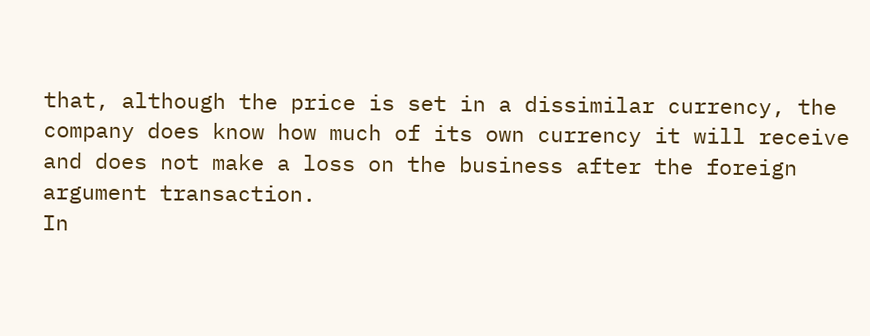that, although the price is set in a dissimilar currency, the company does know how much of its own currency it will receive and does not make a loss on the business after the foreign argument transaction.
In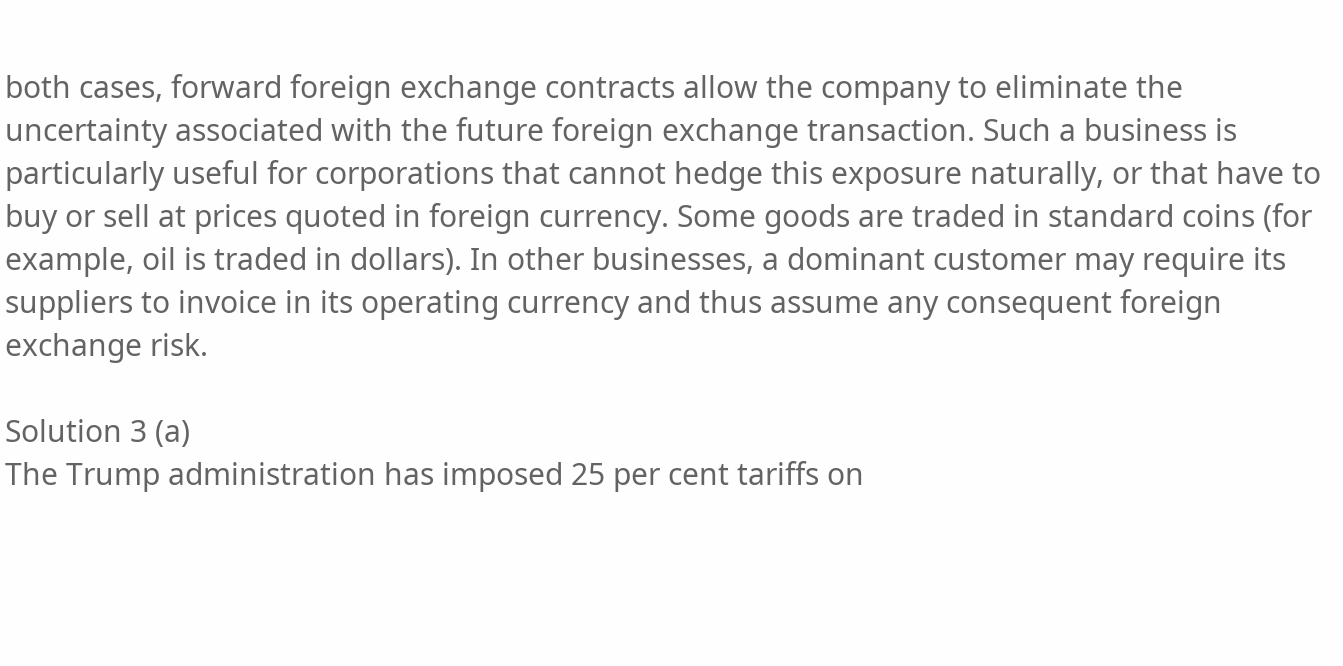both cases, forward foreign exchange contracts allow the company to eliminate the uncertainty associated with the future foreign exchange transaction. Such a business is particularly useful for corporations that cannot hedge this exposure naturally, or that have to buy or sell at prices quoted in foreign currency. Some goods are traded in standard coins (for example, oil is traded in dollars). In other businesses, a dominant customer may require its suppliers to invoice in its operating currency and thus assume any consequent foreign exchange risk.

Solution 3 (a)
The Trump administration has imposed 25 per cent tariffs on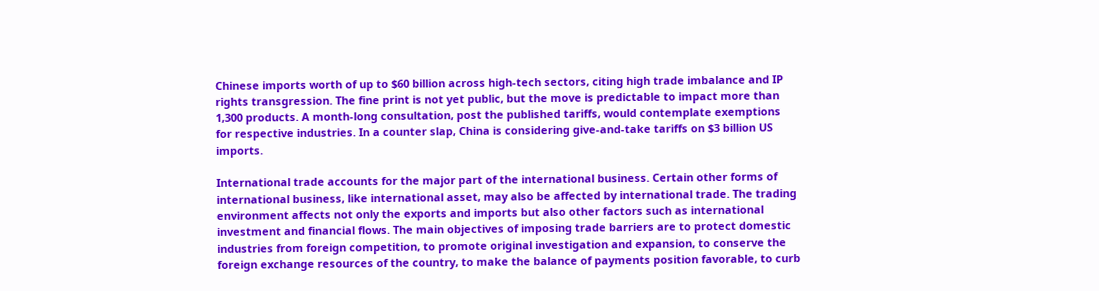Chinese imports worth of up to $60 billion across high-tech sectors, citing high trade imbalance and IP rights transgression. The fine print is not yet public, but the move is predictable to impact more than 1,300 products. A month-long consultation, post the published tariffs, would contemplate exemptions for respective industries. In a counter slap, China is considering give-and-take tariffs on $3 billion US imports.

International trade accounts for the major part of the international business. Certain other forms of international business, like international asset, may also be affected by international trade. The trading environment affects not only the exports and imports but also other factors such as international investment and financial flows. The main objectives of imposing trade barriers are to protect domestic industries from foreign competition, to promote original investigation and expansion, to conserve the foreign exchange resources of the country, to make the balance of payments position favorable, to curb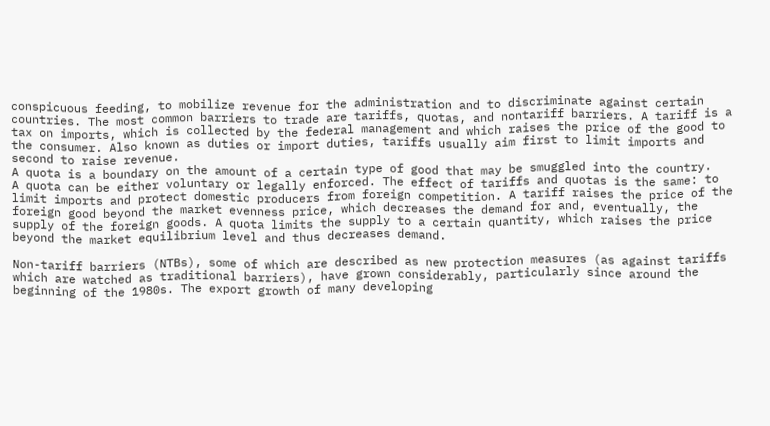conspicuous feeding, to mobilize revenue for the administration and to discriminate against certain countries. The most common barriers to trade are tariffs, quotas, and nontariff barriers. A tariff is a tax on imports, which is collected by the federal management and which raises the price of the good to the consumer. Also known as duties or import duties, tariffs usually aim first to limit imports and second to raise revenue.
A quota is a boundary on the amount of a certain type of good that may be smuggled into the country.
A quota can be either voluntary or legally enforced. The effect of tariffs and quotas is the same: to limit imports and protect domestic producers from foreign competition. A tariff raises the price of the foreign good beyond the market evenness price, which decreases the demand for and, eventually, the supply of the foreign goods. A quota limits the supply to a certain quantity, which raises the price beyond the market equilibrium level and thus decreases demand.

Non-tariff barriers (NTBs), some of which are described as new protection measures (as against tariffs which are watched as traditional barriers), have grown considerably, particularly since around the beginning of the 1980s. The export growth of many developing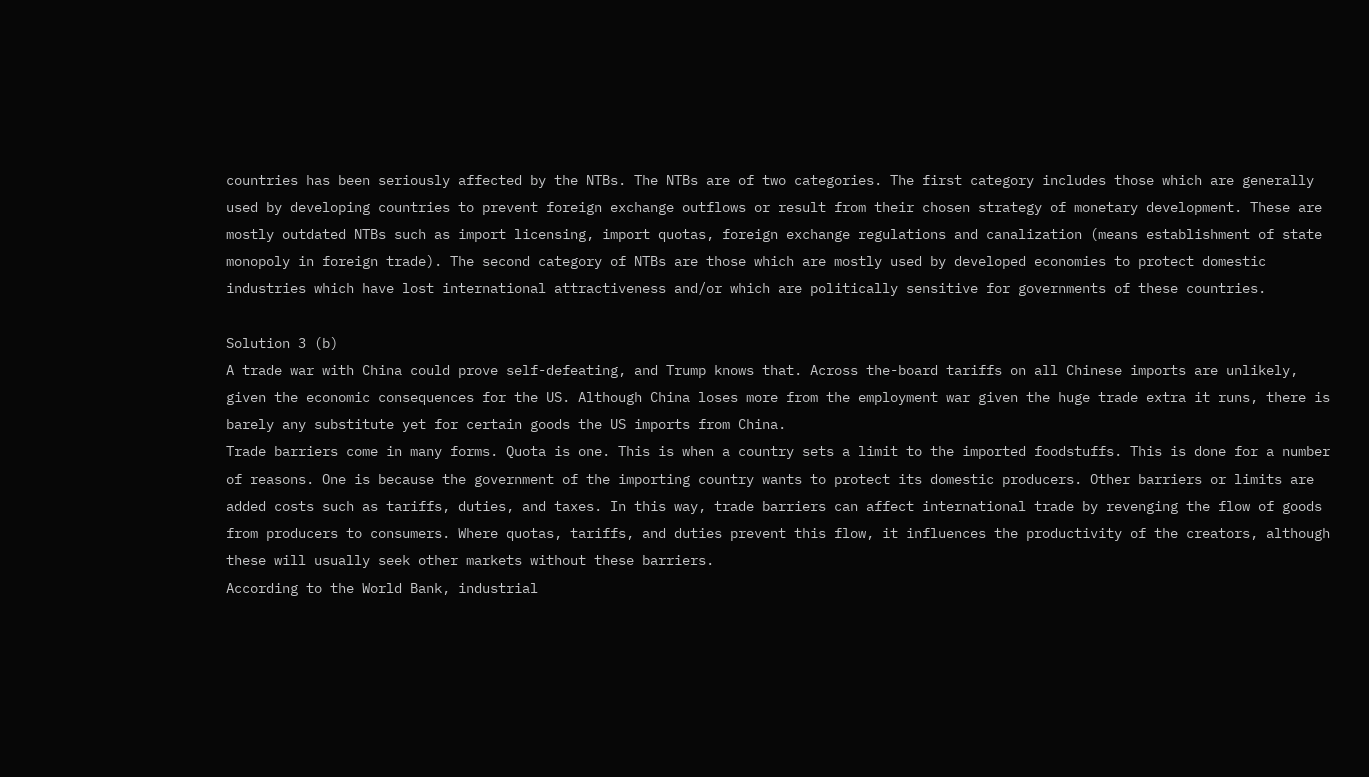countries has been seriously affected by the NTBs. The NTBs are of two categories. The first category includes those which are generally used by developing countries to prevent foreign exchange outflows or result from their chosen strategy of monetary development. These are mostly outdated NTBs such as import licensing, import quotas, foreign exchange regulations and canalization (means establishment of state monopoly in foreign trade). The second category of NTBs are those which are mostly used by developed economies to protect domestic industries which have lost international attractiveness and/or which are politically sensitive for governments of these countries.

Solution 3 (b)
A trade war with China could prove self-defeating, and Trump knows that. Across the-board tariffs on all Chinese imports are unlikely, given the economic consequences for the US. Although China loses more from the employment war given the huge trade extra it runs, there is barely any substitute yet for certain goods the US imports from China.
Trade barriers come in many forms. Quota is one. This is when a country sets a limit to the imported foodstuffs. This is done for a number of reasons. One is because the government of the importing country wants to protect its domestic producers. Other barriers or limits are added costs such as tariffs, duties, and taxes. In this way, trade barriers can affect international trade by revenging the flow of goods from producers to consumers. Where quotas, tariffs, and duties prevent this flow, it influences the productivity of the creators, although these will usually seek other markets without these barriers.
According to the World Bank, industrial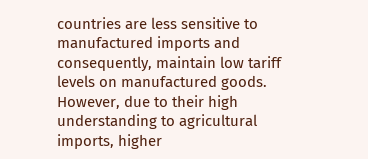countries are less sensitive to manufactured imports and consequently, maintain low tariff levels on manufactured goods. However, due to their high understanding to agricultural imports, higher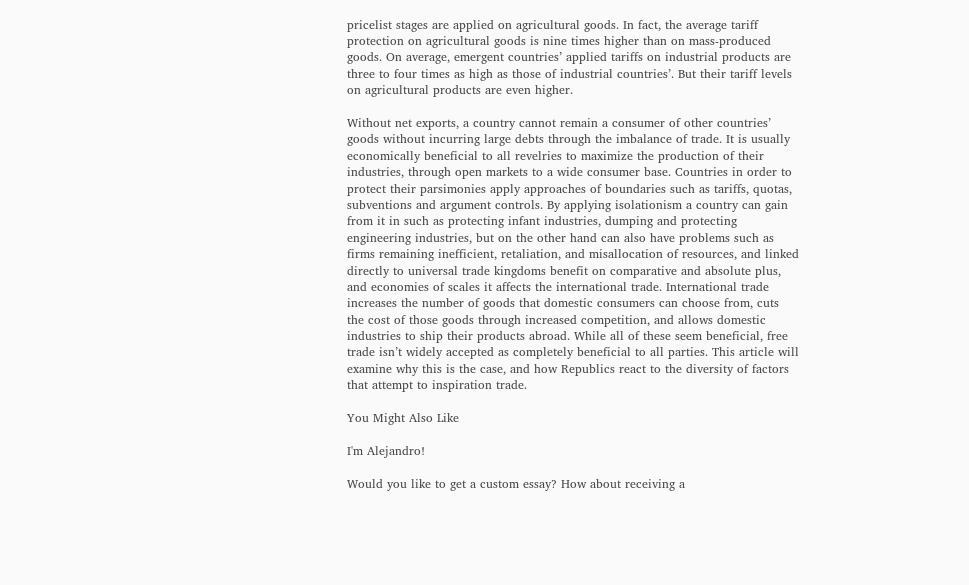pricelist stages are applied on agricultural goods. In fact, the average tariff protection on agricultural goods is nine times higher than on mass-produced goods. On average, emergent countries’ applied tariffs on industrial products are three to four times as high as those of industrial countries’. But their tariff levels on agricultural products are even higher.

Without net exports, a country cannot remain a consumer of other countries’ goods without incurring large debts through the imbalance of trade. It is usually economically beneficial to all revelries to maximize the production of their industries, through open markets to a wide consumer base. Countries in order to protect their parsimonies apply approaches of boundaries such as tariffs, quotas, subventions and argument controls. By applying isolationism a country can gain from it in such as protecting infant industries, dumping and protecting engineering industries, but on the other hand can also have problems such as firms remaining inefficient, retaliation, and misallocation of resources, and linked directly to universal trade kingdoms benefit on comparative and absolute plus, and economies of scales it affects the international trade. International trade increases the number of goods that domestic consumers can choose from, cuts the cost of those goods through increased competition, and allows domestic industries to ship their products abroad. While all of these seem beneficial, free trade isn’t widely accepted as completely beneficial to all parties. This article will examine why this is the case, and how Republics react to the diversity of factors that attempt to inspiration trade.

You Might Also Like

I'm Alejandro!

Would you like to get a custom essay? How about receiving a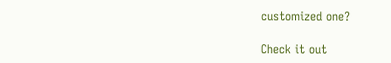customized one?

Check it out